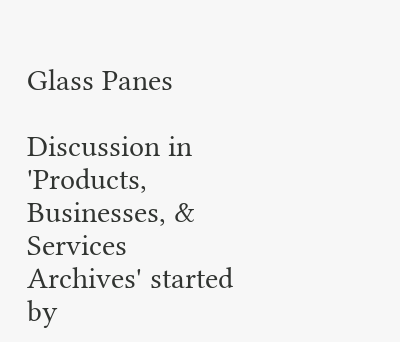Glass Panes

Discussion in 'Products, Businesses, & Services Archives' started by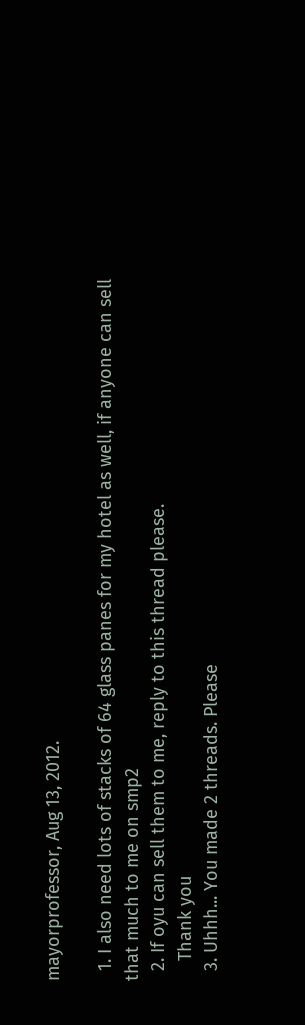mayorprofessor, Aug 13, 2012.

  1. I also need lots of stacks of 64 glass panes for my hotel as well, if anyone can sell that much to me on smp2
  2. If oyu can sell them to me, reply to this thread please.
    Thank you
  3. Uhhh... You made 2 threads. Please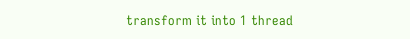transform it into 1 thread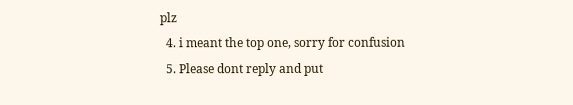plz
  4. i meant the top one, sorry for confusion
  5. Please dont reply and put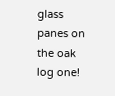glass panes on the oak log one!